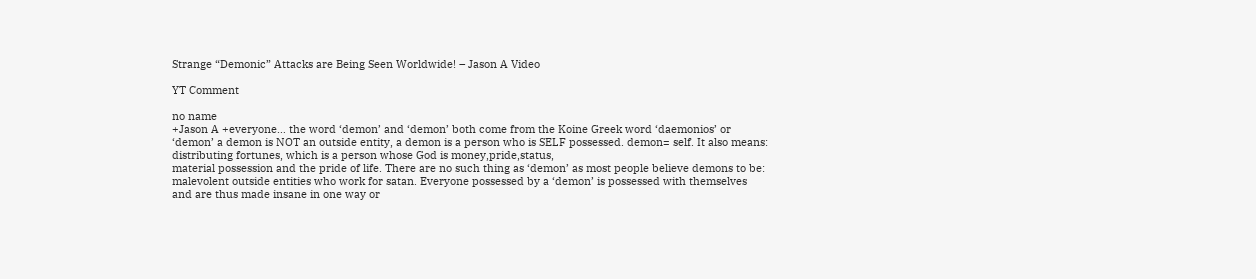Strange “Demonic” Attacks are Being Seen Worldwide! – Jason A Video

YT Comment

no name
+Jason A +everyone… the word ‘demon’ and ‘demon’ both come from the Koine Greek word ‘daemonios’ or ‘demon’ a demon is NOT an outside entity, a demon is a person who is SELF possessed. demon= self. It also means: distributing fortunes, which is a person whose God is money,pride,status,
material possession and the pride of life. There are no such thing as ‘demon’ as most people believe demons to be: malevolent outside entities who work for satan. Everyone possessed by a ‘demon’ is possessed with themselves and are thus made insane in one way or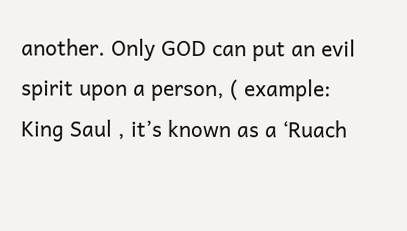another. Only GOD can put an evil spirit upon a person, ( example: King Saul , it’s known as a ‘Ruach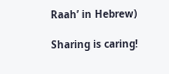Raah’ in Hebrew)

Sharing is caring!